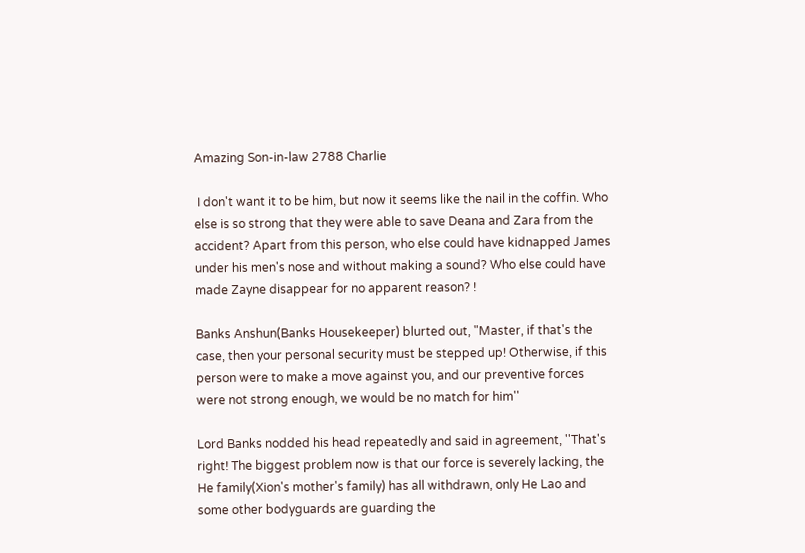Amazing Son-in-law 2788 Charlie

 I don't want it to be him, but now it seems like the nail in the coffin. Who else is so strong that they were able to save Deana and Zara from the accident? Apart from this person, who else could have kidnapped James under his men's nose and without making a sound? Who else could have made Zayne disappear for no apparent reason? !

Banks Anshun(Banks Housekeeper) blurted out, "Master, if that's the case, then your personal security must be stepped up! Otherwise, if this person were to make a move against you, and our preventive forces were not strong enough, we would be no match for him''

Lord Banks nodded his head repeatedly and said in agreement, ''That's right! The biggest problem now is that our force is severely lacking, the He family(Xion's mother's family) has all withdrawn, only He Lao and some other bodyguards are guarding the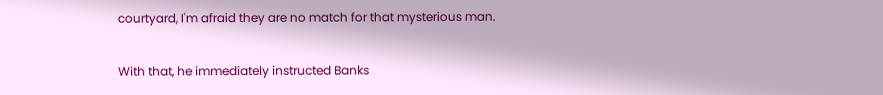courtyard, I'm afraid they are no match for that mysterious man.

With that, he immediately instructed Banks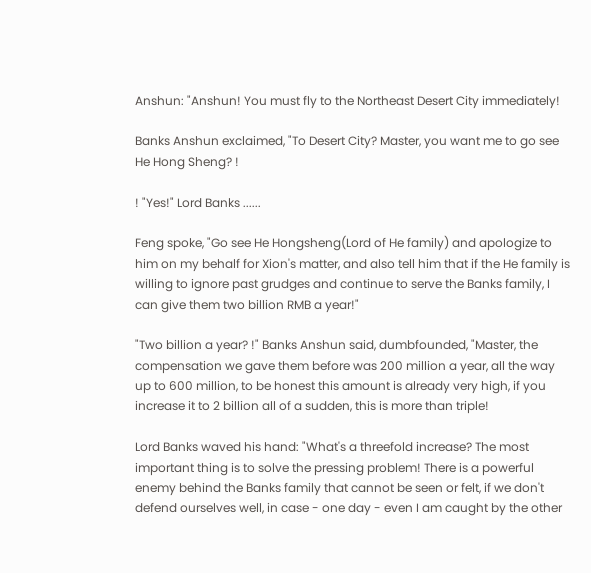Anshun: "Anshun! You must fly to the Northeast Desert City immediately!

Banks Anshun exclaimed, "To Desert City? Master, you want me to go see He Hong Sheng? !

! "Yes!" Lord Banks ......

Feng spoke, "Go see He Hongsheng(Lord of He family) and apologize to him on my behalf for Xion's matter, and also tell him that if the He family is willing to ignore past grudges and continue to serve the Banks family, I can give them two billion RMB a year!"

"Two billion a year? !" Banks Anshun said, dumbfounded, "Master, the compensation we gave them before was 200 million a year, all the way up to 600 million, to be honest this amount is already very high, if you increase it to 2 billion all of a sudden, this is more than triple!

Lord Banks waved his hand: "What's a threefold increase? The most important thing is to solve the pressing problem! There is a powerful enemy behind the Banks family that cannot be seen or felt, if we don't defend ourselves well, in case - one day - even I am caught by the other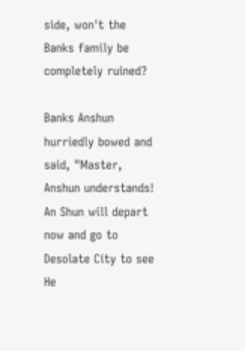side, won't the Banks family be completely ruined?

Banks Anshun hurriedly bowed and said, "Master, Anshun understands! An Shun will depart now and go to Desolate City to see He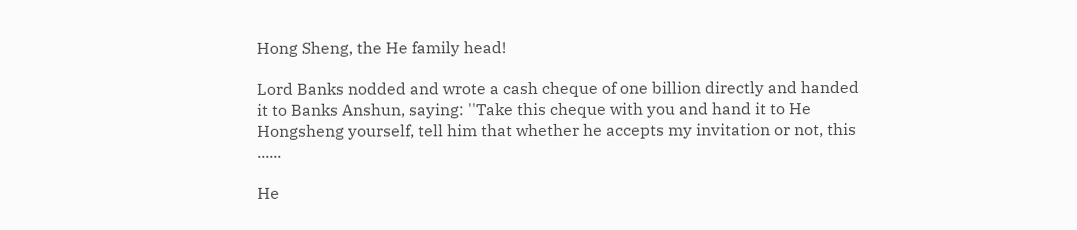Hong Sheng, the He family head!

Lord Banks nodded and wrote a cash cheque of one billion directly and handed it to Banks Anshun, saying: ''Take this cheque with you and hand it to He Hongsheng yourself, tell him that whether he accepts my invitation or not, this ......

He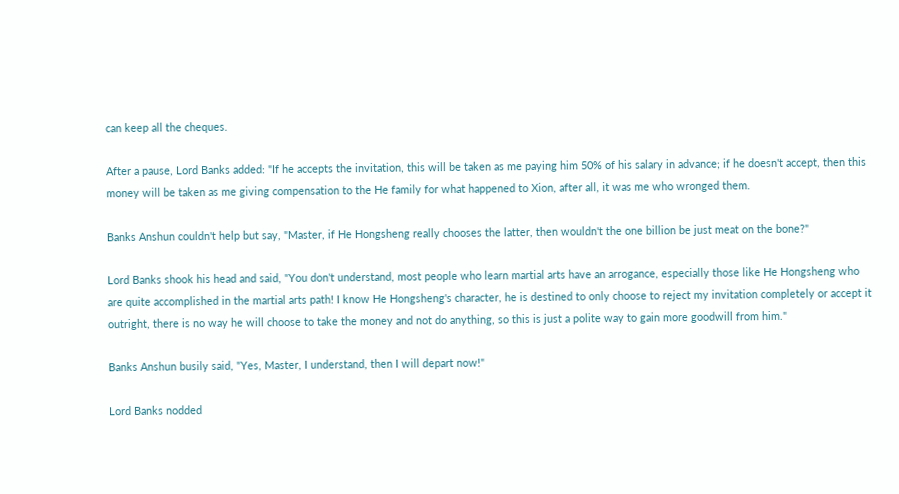can keep all the cheques.

After a pause, Lord Banks added: "If he accepts the invitation, this will be taken as me paying him 50% of his salary in advance; if he doesn't accept, then this money will be taken as me giving compensation to the He family for what happened to Xion, after all, it was me who wronged them.

Banks Anshun couldn't help but say, "Master, if He Hongsheng really chooses the latter, then wouldn't the one billion be just meat on the bone?"

Lord Banks shook his head and said, "You don't understand, most people who learn martial arts have an arrogance, especially those like He Hongsheng who are quite accomplished in the martial arts path! I know He Hongsheng's character, he is destined to only choose to reject my invitation completely or accept it outright, there is no way he will choose to take the money and not do anything, so this is just a polite way to gain more goodwill from him."

Banks Anshun busily said, "Yes, Master, I understand, then I will depart now!"

Lord Banks nodded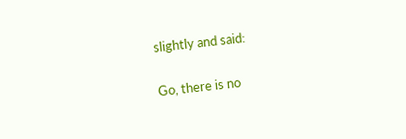slightly and said:

Go, there is no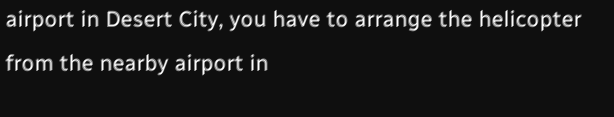airport in Desert City, you have to arrange the helicopter from the nearby airport in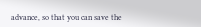advance, so that you can save the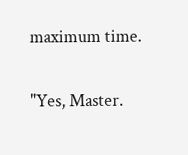maximum time.

"Yes, Master.